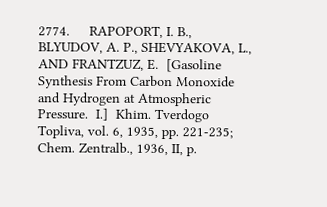2774.     RAPOPORT, I. B., BLYUDOV, A. P., SHEVYAKOVA, L., AND FRANTZUZ, E.  [Gasoline Synthesis From Carbon Monoxide and Hydrogen at Atmospheric Pressure.  I.]  Khim. Tverdogo Topliva, vol. 6, 1935, pp. 221-235; Chem. Zentralb., 1936, II, p.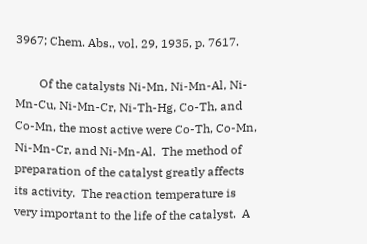3967; Chem. Abs., vol. 29, 1935, p. 7617.

        Of the catalysts Ni-Mn, Ni-Mn-Al, Ni-Mn-Cu, Ni-Mn-Cr, Ni-Th-Hg, Co-Th, and Co-Mn, the most active were Co-Th, Co-Mn, Ni-Mn-Cr, and Ni-Mn-Al.  The method of preparation of the catalyst greatly affects its activity.  The reaction temperature is very important to the life of the catalyst.  A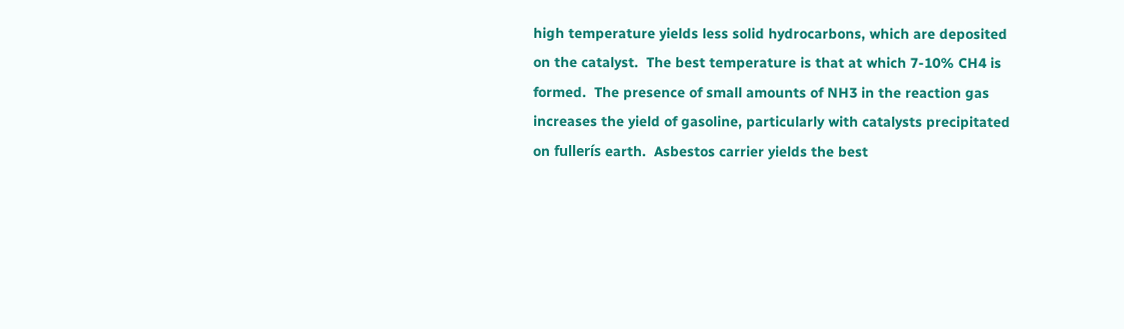high temperature yields less solid hydrocarbons, which are deposited on the catalyst.  The best temperature is that at which 7-10% CH4 is formed.  The presence of small amounts of NH3 in the reaction gas increases the yield of gasoline, particularly with catalysts precipitated on fullerís earth.  Asbestos carrier yields the best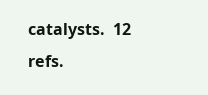catalysts.  12 refs.